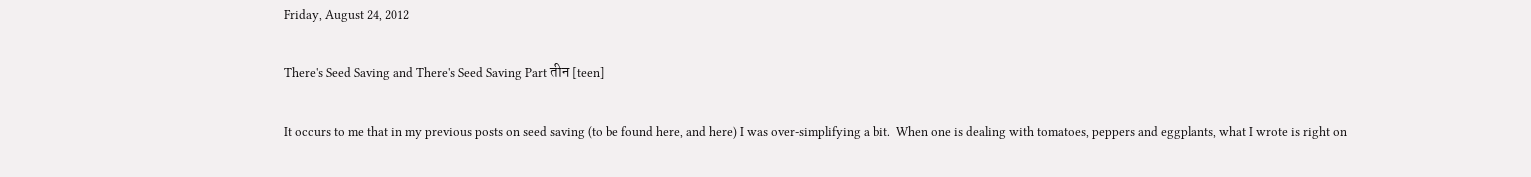Friday, August 24, 2012

There's Seed Saving and There's Seed Saving Part तीन [teen]

It occurs to me that in my previous posts on seed saving (to be found here, and here) I was over-simplifying a bit.  When one is dealing with tomatoes, peppers and eggplants, what I wrote is right on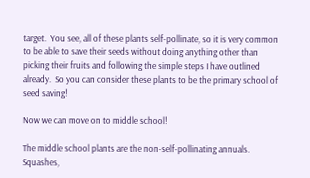target.  You see, all of these plants self-pollinate, so it is very common to be able to save their seeds without doing anything other than picking their fruits and following the simple steps I have outlined already.  So you can consider these plants to be the primary school of seed saving!

Now we can move on to middle school!

The middle school plants are the non-self-pollinating annuals.  Squashes,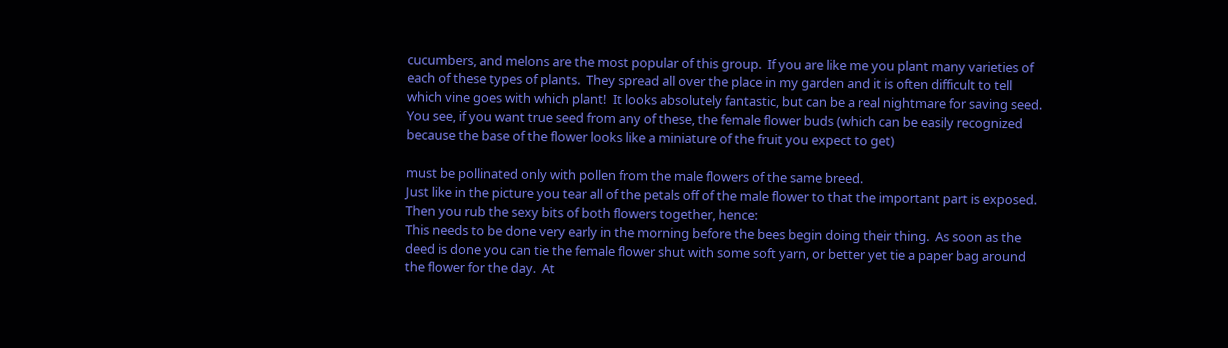cucumbers, and melons are the most popular of this group.  If you are like me you plant many varieties of each of these types of plants.  They spread all over the place in my garden and it is often difficult to tell which vine goes with which plant!  It looks absolutely fantastic, but can be a real nightmare for saving seed.  You see, if you want true seed from any of these, the female flower buds (which can be easily recognized because the base of the flower looks like a miniature of the fruit you expect to get)

must be pollinated only with pollen from the male flowers of the same breed.
Just like in the picture you tear all of the petals off of the male flower to that the important part is exposed.  Then you rub the sexy bits of both flowers together, hence:
This needs to be done very early in the morning before the bees begin doing their thing.  As soon as the deed is done you can tie the female flower shut with some soft yarn, or better yet tie a paper bag around the flower for the day.  At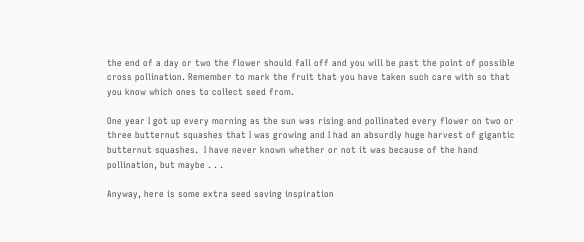the end of a day or two the flower should fall off and you will be past the point of possible cross pollination. Remember to mark the fruit that you have taken such care with so that you know which ones to collect seed from.

One year I got up every morning as the sun was rising and pollinated every flower on two or three butternut squashes that I was growing and I had an absurdly huge harvest of gigantic butternut squashes.  I have never known whether or not it was because of the hand pollination, but maybe . . .

Anyway, here is some extra seed saving inspiration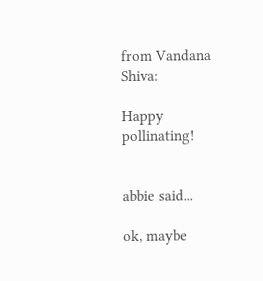from Vandana Shiva:

Happy pollinating!


abbie said...

ok, maybe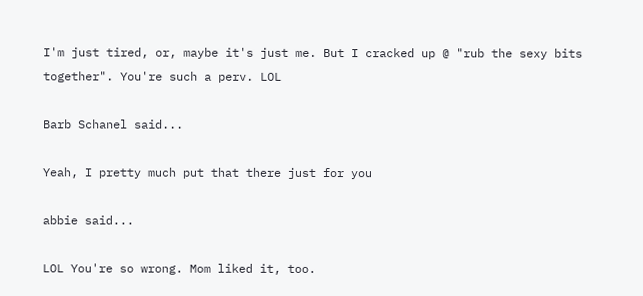I'm just tired, or, maybe it's just me. But I cracked up @ "rub the sexy bits together". You're such a perv. LOL

Barb Schanel said...

Yeah, I pretty much put that there just for you

abbie said...

LOL You're so wrong. Mom liked it, too.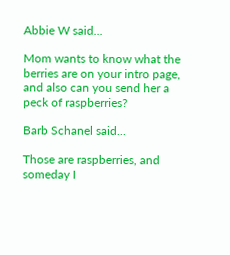Abbie W said...

Mom wants to know what the berries are on your intro page, and also can you send her a peck of raspberries?

Barb Schanel said...

Those are raspberries, and someday I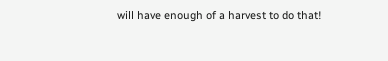will have enough of a harvest to do that!